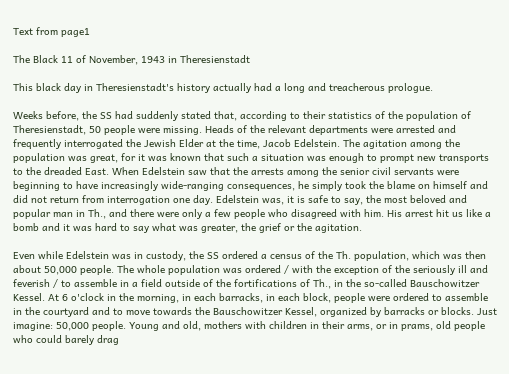Text from page1

The Black 11 of November, 1943 in Theresienstadt

This black day in Theresienstadt's history actually had a long and treacherous prologue.

Weeks before, the SS had suddenly stated that, according to their statistics of the population of Theresienstadt, 50 people were missing. Heads of the relevant departments were arrested and frequently interrogated the Jewish Elder at the time, Jacob Edelstein. The agitation among the population was great, for it was known that such a situation was enough to prompt new transports to the dreaded East. When Edelstein saw that the arrests among the senior civil servants were beginning to have increasingly wide-ranging consequences, he simply took the blame on himself and did not return from interrogation one day. Edelstein was, it is safe to say, the most beloved and popular man in Th., and there were only a few people who disagreed with him. His arrest hit us like a bomb and it was hard to say what was greater, the grief or the agitation.

Even while Edelstein was in custody, the SS ordered a census of the Th. population, which was then about 50,000 people. The whole population was ordered / with the exception of the seriously ill and feverish / to assemble in a field outside of the fortifications of Th., in the so-called Bauschowitzer Kessel. At 6 o'clock in the morning, in each barracks, in each block, people were ordered to assemble in the courtyard and to move towards the Bauschowitzer Kessel, organized by barracks or blocks. Just imagine: 50,000 people. Young and old, mothers with children in their arms, or in prams, old people who could barely drag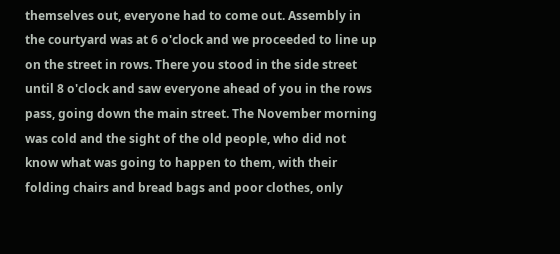themselves out, everyone had to come out. Assembly in the courtyard was at 6 o'clock and we proceeded to line up on the street in rows. There you stood in the side street until 8 o'clock and saw everyone ahead of you in the rows pass, going down the main street. The November morning was cold and the sight of the old people, who did not know what was going to happen to them, with their folding chairs and bread bags and poor clothes, only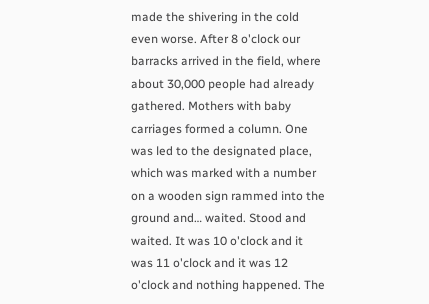made the shivering in the cold even worse. After 8 o'clock our barracks arrived in the field, where about 30,000 people had already gathered. Mothers with baby carriages formed a column. One was led to the designated place, which was marked with a number on a wooden sign rammed into the ground and… waited. Stood and waited. It was 10 o'clock and it was 11 o'clock and it was 12 o'clock and nothing happened. The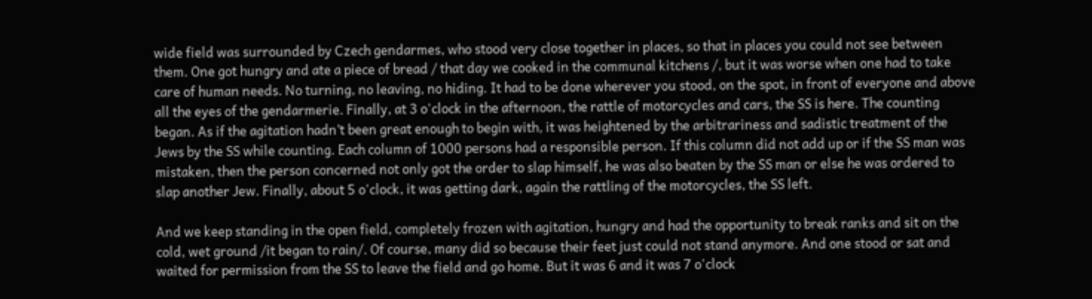wide field was surrounded by Czech gendarmes, who stood very close together in places, so that in places you could not see between them. One got hungry and ate a piece of bread / that day we cooked in the communal kitchens /, but it was worse when one had to take care of human needs. No turning, no leaving, no hiding. It had to be done wherever you stood, on the spot, in front of everyone and above all the eyes of the gendarmerie. Finally, at 3 o'clock in the afternoon, the rattle of motorcycles and cars, the SS is here. The counting began. As if the agitation hadn’t been great enough to begin with, it was heightened by the arbitrariness and sadistic treatment of the Jews by the SS while counting. Each column of 1000 persons had a responsible person. If this column did not add up or if the SS man was mistaken, then the person concerned not only got the order to slap himself, he was also beaten by the SS man or else he was ordered to slap another Jew. Finally, about 5 o'clock, it was getting dark, again the rattling of the motorcycles, the SS left.

And we keep standing in the open field, completely frozen with agitation, hungry and had the opportunity to break ranks and sit on the cold, wet ground /it began to rain/. Of course, many did so because their feet just could not stand anymore. And one stood or sat and waited for permission from the SS to leave the field and go home. But it was 6 and it was 7 o'clock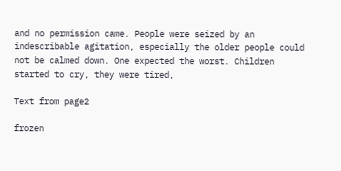and no permission came. People were seized by an indescribable agitation, especially the older people could not be calmed down. One expected the worst. Children started to cry, they were tired,

Text from page2

frozen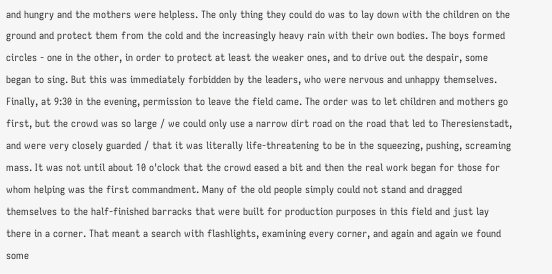and hungry and the mothers were helpless. The only thing they could do was to lay down with the children on the ground and protect them from the cold and the increasingly heavy rain with their own bodies. The boys formed circles - one in the other, in order to protect at least the weaker ones, and to drive out the despair, some began to sing. But this was immediately forbidden by the leaders, who were nervous and unhappy themselves. Finally, at 9:30 in the evening, permission to leave the field came. The order was to let children and mothers go first, but the crowd was so large / we could only use a narrow dirt road on the road that led to Theresienstadt, and were very closely guarded / that it was literally life-threatening to be in the squeezing, pushing, screaming mass. It was not until about 10 o'clock that the crowd eased a bit and then the real work began for those for whom helping was the first commandment. Many of the old people simply could not stand and dragged themselves to the half-finished barracks that were built for production purposes in this field and just lay there in a corner. That meant a search with flashlights, examining every corner, and again and again we found some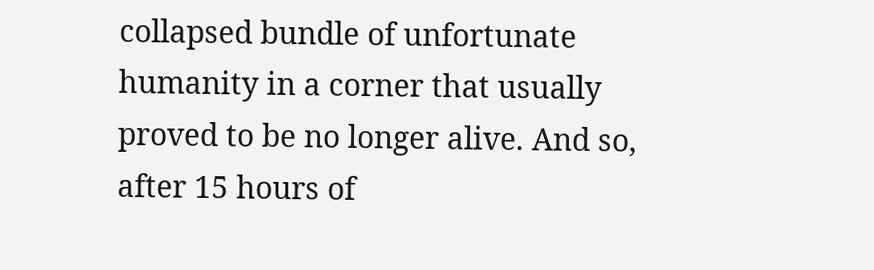collapsed bundle of unfortunate humanity in a corner that usually proved to be no longer alive. And so, after 15 hours of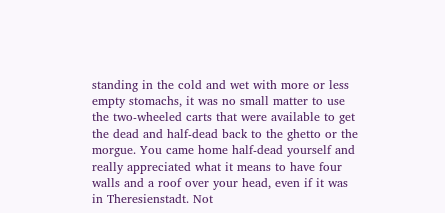standing in the cold and wet with more or less empty stomachs, it was no small matter to use the two-wheeled carts that were available to get the dead and half-dead back to the ghetto or the morgue. You came home half-dead yourself and really appreciated what it means to have four walls and a roof over your head, even if it was in Theresienstadt. Not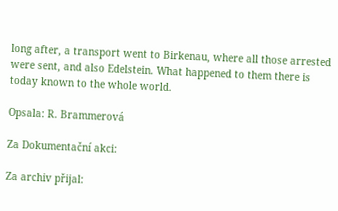long after, a transport went to Birkenau, where all those arrested were sent, and also Edelstein. What happened to them there is today known to the whole world.

Opsala: R. Brammerová

Za Dokumentační akci:

Za archiv přijal: